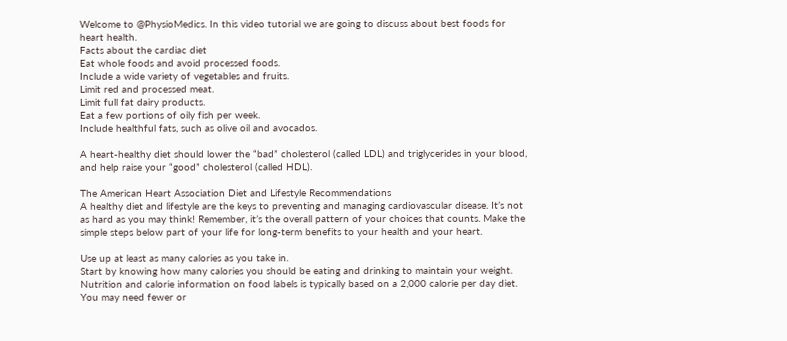Welcome to @PhysioMedics. In this video tutorial we are going to discuss about best foods for heart health.
Facts about the cardiac diet
Eat whole foods and avoid processed foods.
Include a wide variety of vegetables and fruits.
Limit red and processed meat.
Limit full fat dairy products.
Eat a few portions of oily fish per week.
Include healthful fats, such as olive oil and avocados.

A heart-healthy diet should lower the “bad” cholesterol (called LDL) and triglycerides in your blood, and help raise your “good” cholesterol (called HDL).

The American Heart Association Diet and Lifestyle Recommendations
A healthy diet and lifestyle are the keys to preventing and managing cardiovascular disease. It’s not as hard as you may think! Remember, it’s the overall pattern of your choices that counts. Make the simple steps below part of your life for long-term benefits to your health and your heart.

Use up at least as many calories as you take in.
Start by knowing how many calories you should be eating and drinking to maintain your weight. Nutrition and calorie information on food labels is typically based on a 2,000 calorie per day diet. You may need fewer or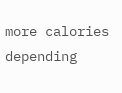more calories depending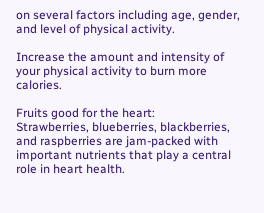on several factors including age, gender, and level of physical activity.

Increase the amount and intensity of your physical activity to burn more calories.

Fruits good for the heart:
Strawberries, blueberries, blackberries, and raspberries are jam-packed with important nutrients that play a central role in heart health.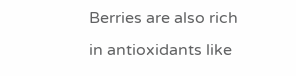Berries are also rich in antioxidants like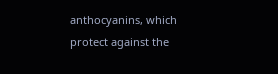anthocyanins, which protect against the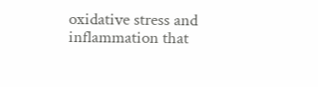oxidative stress and inflammation that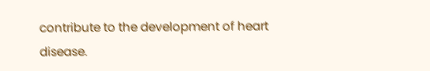contribute to the development of heart disease.